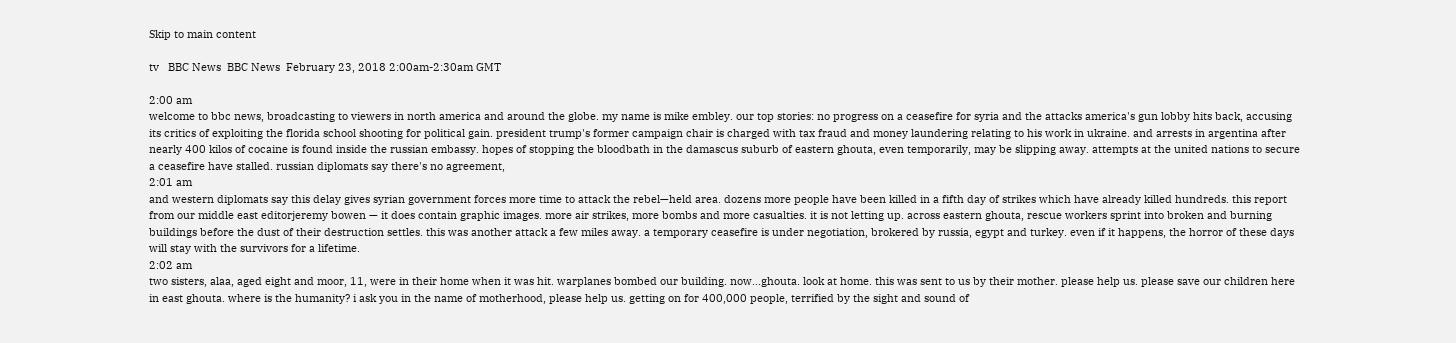Skip to main content

tv   BBC News  BBC News  February 23, 2018 2:00am-2:30am GMT

2:00 am
welcome to bbc news, broadcasting to viewers in north america and around the globe. my name is mike embley. our top stories: no progress on a ceasefire for syria and the attacks america's gun lobby hits back, accusing its critics of exploiting the florida school shooting for political gain. president trump's former campaign chair is charged with tax fraud and money laundering relating to his work in ukraine. and arrests in argentina after nearly 400 kilos of cocaine is found inside the russian embassy. hopes of stopping the bloodbath in the damascus suburb of eastern ghouta, even temporarily, may be slipping away. attempts at the united nations to secure a ceasefire have stalled. russian diplomats say there's no agreement,
2:01 am
and western diplomats say this delay gives syrian government forces more time to attack the rebel—held area. dozens more people have been killed in a fifth day of strikes which have already killed hundreds. this report from our middle east editorjeremy bowen — it does contain graphic images. more air strikes, more bombs and more casualties. it is not letting up. across eastern ghouta, rescue workers sprint into broken and burning buildings before the dust of their destruction settles. this was another attack a few miles away. a temporary ceasefire is under negotiation, brokered by russia, egypt and turkey. even if it happens, the horror of these days will stay with the survivors for a lifetime.
2:02 am
two sisters, alaa, aged eight and moor, 11, were in their home when it was hit. warplanes bombed our building. now...ghouta. look at home. this was sent to us by their mother. please help us. please save our children here in east ghouta. where is the humanity? i ask you in the name of motherhood, please help us. getting on for 400,000 people, terrified by the sight and sound of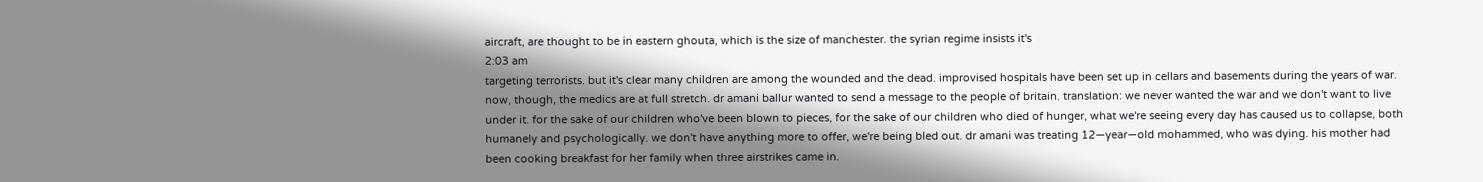aircraft, are thought to be in eastern ghouta, which is the size of manchester. the syrian regime insists it's
2:03 am
targeting terrorists. but it's clear many children are among the wounded and the dead. improvised hospitals have been set up in cellars and basements during the years of war. now, though, the medics are at full stretch. dr amani ballur wanted to send a message to the people of britain. translation: we never wanted the war and we don't want to live under it. for the sake of our children who've been blown to pieces, for the sake of our children who died of hunger, what we're seeing every day has caused us to collapse, both humanely and psychologically. we don't have anything more to offer, we're being bled out. dr amani was treating 12—year—old mohammed, who was dying. his mother had been cooking breakfast for her family when three airstrikes came in.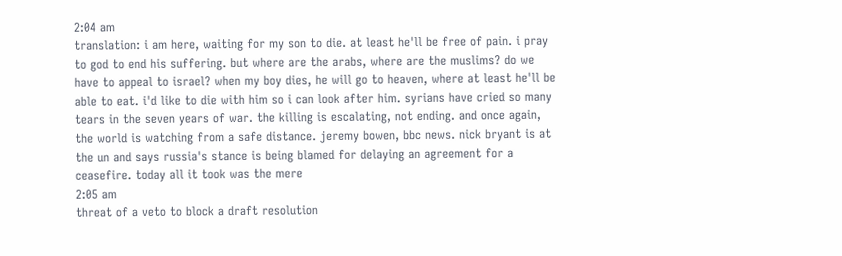2:04 am
translation: i am here, waiting for my son to die. at least he'll be free of pain. i pray to god to end his suffering. but where are the arabs, where are the muslims? do we have to appeal to israel? when my boy dies, he will go to heaven, where at least he'll be able to eat. i'd like to die with him so i can look after him. syrians have cried so many tears in the seven years of war. the killing is escalating, not ending. and once again, the world is watching from a safe distance. jeremy bowen, bbc news. nick bryant is at the un and says russia's stance is being blamed for delaying an agreement for a ceasefire. today all it took was the mere
2:05 am
threat of a veto to block a draft resolution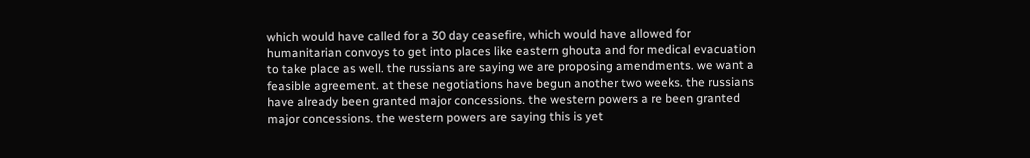which would have called for a 30 day ceasefire, which would have allowed for humanitarian convoys to get into places like eastern ghouta and for medical evacuation to take place as well. the russians are saying we are proposing amendments. we want a feasible agreement. at these negotiations have begun another two weeks. the russians have already been granted major concessions. the western powers a re been granted major concessions. the western powers are saying this is yet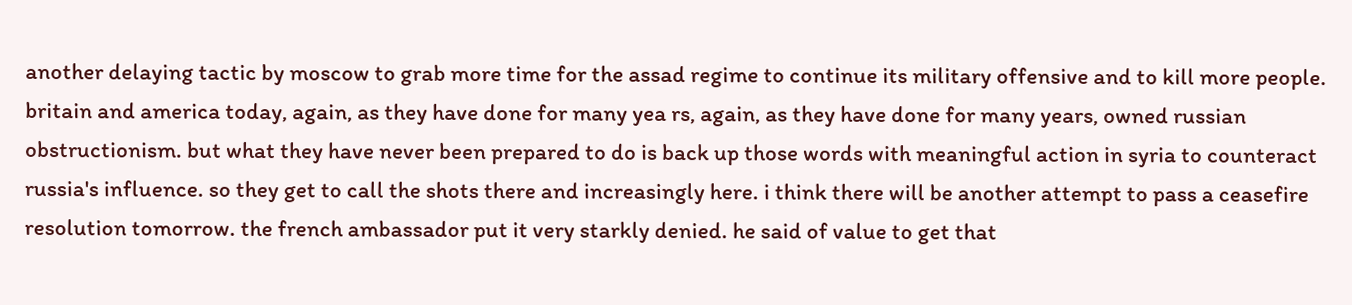another delaying tactic by moscow to grab more time for the assad regime to continue its military offensive and to kill more people. britain and america today, again, as they have done for many yea rs, again, as they have done for many years, owned russian obstructionism. but what they have never been prepared to do is back up those words with meaningful action in syria to counteract russia's influence. so they get to call the shots there and increasingly here. i think there will be another attempt to pass a ceasefire resolution tomorrow. the french ambassador put it very starkly denied. he said of value to get that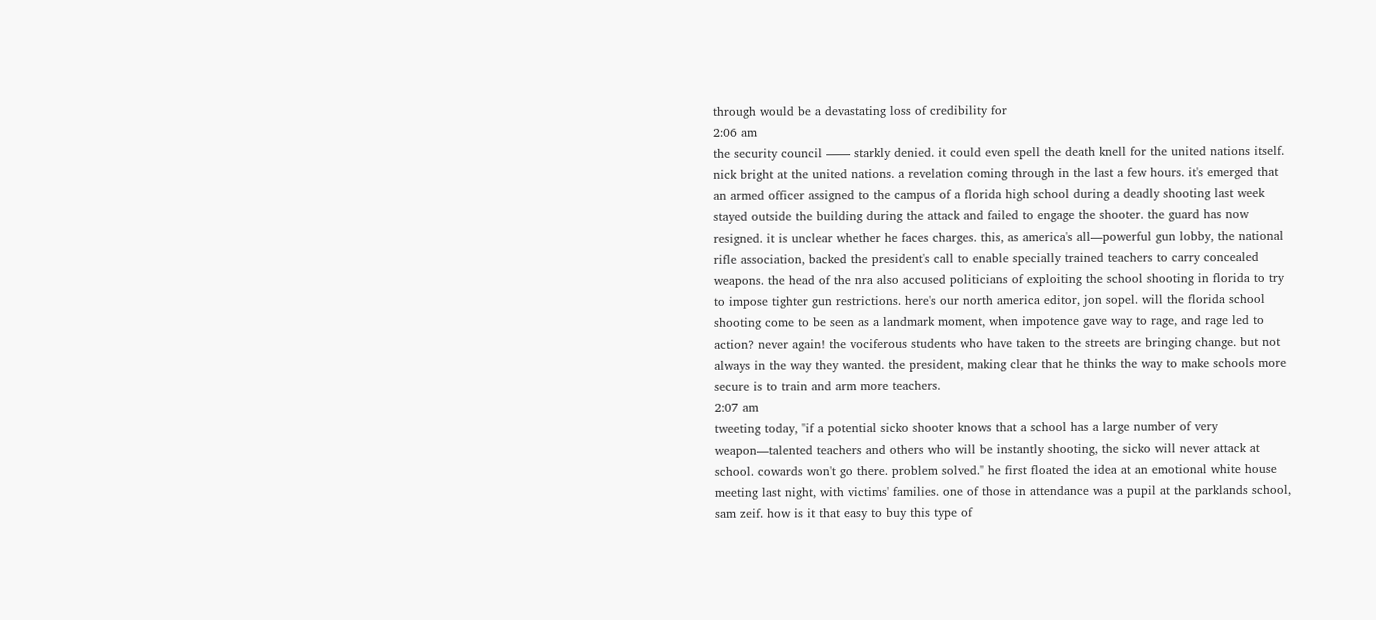through would be a devastating loss of credibility for
2:06 am
the security council —— starkly denied. it could even spell the death knell for the united nations itself. nick bright at the united nations. a revelation coming through in the last a few hours. it's emerged that an armed officer assigned to the campus of a florida high school during a deadly shooting last week stayed outside the building during the attack and failed to engage the shooter. the guard has now resigned. it is unclear whether he faces charges. this, as america's all—powerful gun lobby, the national rifle association, backed the president's call to enable specially trained teachers to carry concealed weapons. the head of the nra also accused politicians of exploiting the school shooting in florida to try to impose tighter gun restrictions. here's our north america editor, jon sopel. will the florida school shooting come to be seen as a landmark moment, when impotence gave way to rage, and rage led to action? never again! the vociferous students who have taken to the streets are bringing change. but not always in the way they wanted. the president, making clear that he thinks the way to make schools more secure is to train and arm more teachers.
2:07 am
tweeting today, "if a potential sicko shooter knows that a school has a large number of very weapon—talented teachers and others who will be instantly shooting, the sicko will never attack at school. cowards won't go there. problem solved." he first floated the idea at an emotional white house meeting last night, with victims' families. one of those in attendance was a pupil at the parklands school, sam zeif. how is it that easy to buy this type of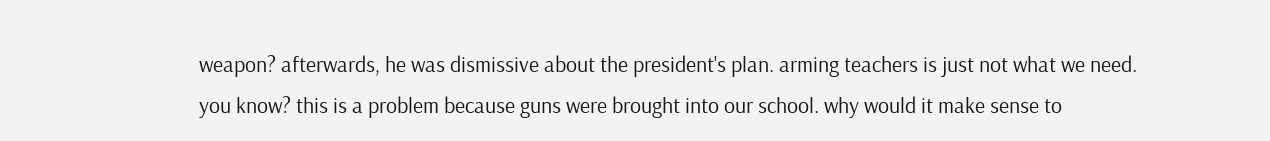weapon? afterwards, he was dismissive about the president's plan. arming teachers is just not what we need. you know? this is a problem because guns were brought into our school. why would it make sense to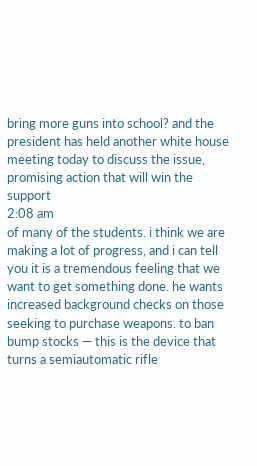bring more guns into school? and the president has held another white house meeting today to discuss the issue, promising action that will win the support
2:08 am
of many of the students. i think we are making a lot of progress, and i can tell you it is a tremendous feeling that we want to get something done. he wants increased background checks on those seeking to purchase weapons. to ban bump stocks — this is the device that turns a semiautomatic rifle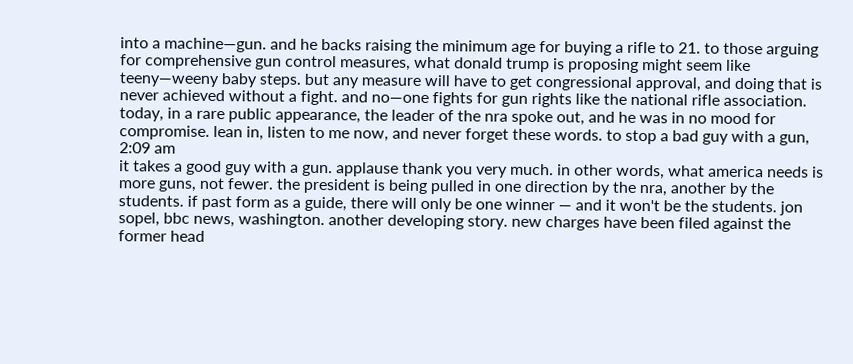into a machine—gun. and he backs raising the minimum age for buying a rifle to 21. to those arguing for comprehensive gun control measures, what donald trump is proposing might seem like teeny—weeny baby steps. but any measure will have to get congressional approval, and doing that is never achieved without a fight. and no—one fights for gun rights like the national rifle association. today, in a rare public appearance, the leader of the nra spoke out, and he was in no mood for compromise. lean in, listen to me now, and never forget these words. to stop a bad guy with a gun,
2:09 am
it takes a good guy with a gun. applause thank you very much. in other words, what america needs is more guns, not fewer. the president is being pulled in one direction by the nra, another by the students. if past form as a guide, there will only be one winner — and it won't be the students. jon sopel, bbc news, washington. another developing story. new charges have been filed against the former head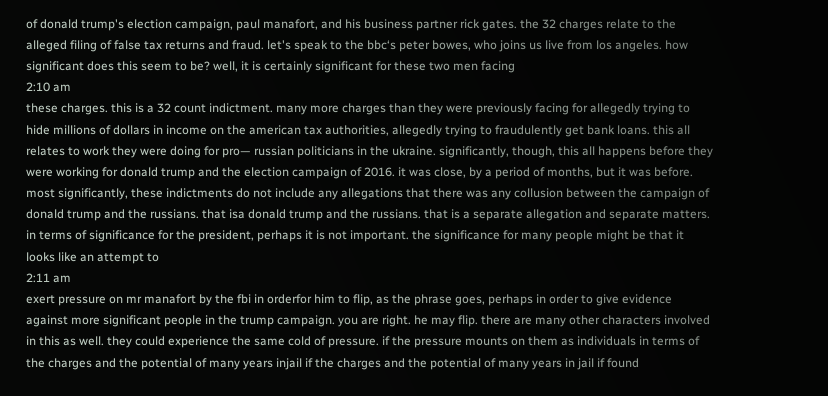of donald trump's election campaign, paul manafort, and his business partner rick gates. the 32 charges relate to the alleged filing of false tax returns and fraud. let's speak to the bbc‘s peter bowes, who joins us live from los angeles. how significant does this seem to be? well, it is certainly significant for these two men facing
2:10 am
these charges. this is a 32 count indictment. many more charges than they were previously facing for allegedly trying to hide millions of dollars in income on the american tax authorities, allegedly trying to fraudulently get bank loans. this all relates to work they were doing for pro— russian politicians in the ukraine. significantly, though, this all happens before they were working for donald trump and the election campaign of 2016. it was close, by a period of months, but it was before. most significantly, these indictments do not include any allegations that there was any collusion between the campaign of donald trump and the russians. that isa donald trump and the russians. that is a separate allegation and separate matters. in terms of significance for the president, perhaps it is not important. the significance for many people might be that it looks like an attempt to
2:11 am
exert pressure on mr manafort by the fbi in orderfor him to flip, as the phrase goes, perhaps in order to give evidence against more significant people in the trump campaign. you are right. he may flip. there are many other characters involved in this as well. they could experience the same cold of pressure. if the pressure mounts on them as individuals in terms of the charges and the potential of many years injail if the charges and the potential of many years in jail if found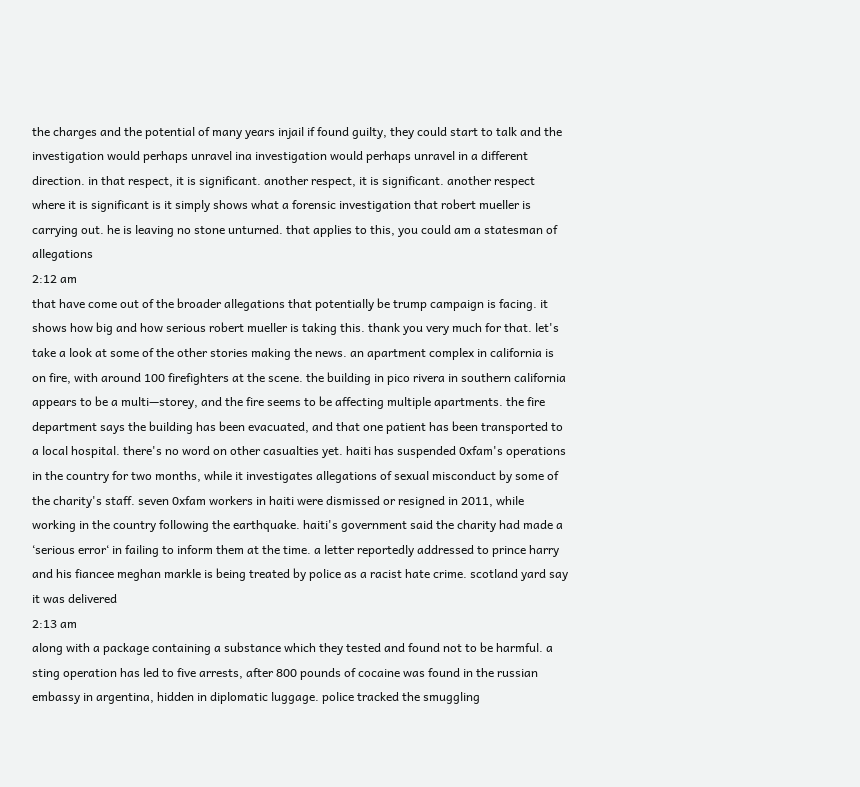the charges and the potential of many years injail if found guilty, they could start to talk and the investigation would perhaps unravel ina investigation would perhaps unravel in a different direction. in that respect, it is significant. another respect, it is significant. another respect where it is significant is it simply shows what a forensic investigation that robert mueller is carrying out. he is leaving no stone unturned. that applies to this, you could am a statesman of allegations
2:12 am
that have come out of the broader allegations that potentially be trump campaign is facing. it shows how big and how serious robert mueller is taking this. thank you very much for that. let's take a look at some of the other stories making the news. an apartment complex in california is on fire, with around 100 firefighters at the scene. the building in pico rivera in southern california appears to be a multi—storey, and the fire seems to be affecting multiple apartments. the fire department says the building has been evacuated, and that one patient has been transported to a local hospital. there's no word on other casualties yet. haiti has suspended 0xfam's operations in the country for two months, while it investigates allegations of sexual misconduct by some of the charity's staff. seven 0xfam workers in haiti were dismissed or resigned in 2011, while working in the country following the earthquake. haiti's government said the charity had made a ‘serious error‘ in failing to inform them at the time. a letter reportedly addressed to prince harry and his fiancee meghan markle is being treated by police as a racist hate crime. scotland yard say it was delivered
2:13 am
along with a package containing a substance which they tested and found not to be harmful. a sting operation has led to five arrests, after 800 pounds of cocaine was found in the russian embassy in argentina, hidden in diplomatic luggage. police tracked the smuggling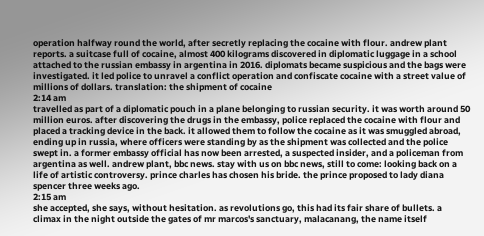operation halfway round the world, after secretly replacing the cocaine with flour. andrew plant reports. a suitcase full of cocaine, almost 400 kilograms discovered in diplomatic luggage in a school attached to the russian embassy in argentina in 2016. diplomats became suspicious and the bags were investigated. it led police to unravel a conflict operation and confiscate cocaine with a street value of millions of dollars. translation: the shipment of cocaine
2:14 am
travelled as part of a diplomatic pouch in a plane belonging to russian security. it was worth around 50 million euros. after discovering the drugs in the embassy, police replaced the cocaine with flour and placed a tracking device in the back. it allowed them to follow the cocaine as it was smuggled abroad, ending up in russia, where officers were standing by as the shipment was collected and the police swept in. a former embassy official has now been arrested, a suspected insider, and a policeman from argentina as well. andrew plant, bbc news. stay with us on bbc news, still to come: looking back on a life of artistic controversy. prince charles has chosen his bride. the prince proposed to lady diana spencer three weeks ago.
2:15 am
she accepted, she says, without hesitation. as revolutions go, this had its fair share of bullets. a climax in the night outside the gates of mr marcos's sanctuary, malacanang, the name itself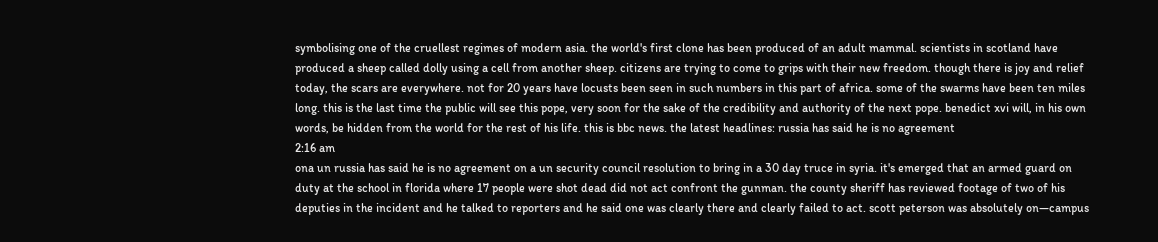symbolising one of the cruellest regimes of modern asia. the world's first clone has been produced of an adult mammal. scientists in scotland have produced a sheep called dolly using a cell from another sheep. citizens are trying to come to grips with their new freedom. though there is joy and relief today, the scars are everywhere. not for 20 years have locusts been seen in such numbers in this part of africa. some of the swarms have been ten miles long. this is the last time the public will see this pope, very soon for the sake of the credibility and authority of the next pope. benedict xvi will, in his own words, be hidden from the world for the rest of his life. this is bbc news. the latest headlines: russia has said he is no agreement
2:16 am
ona un russia has said he is no agreement on a un security council resolution to bring in a 30 day truce in syria. it's emerged that an armed guard on duty at the school in florida where 17 people were shot dead did not act confront the gunman. the county sheriff has reviewed footage of two of his deputies in the incident and he talked to reporters and he said one was clearly there and clearly failed to act. scott peterson was absolutely on—campus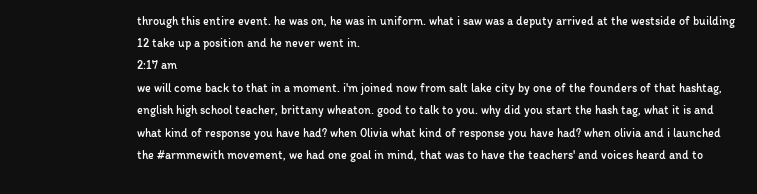through this entire event. he was on, he was in uniform. what i saw was a deputy arrived at the westside of building 12 take up a position and he never went in.
2:17 am
we will come back to that in a moment. i'm joined now from salt lake city by one of the founders of that hashtag, english high school teacher, brittany wheaton. good to talk to you. why did you start the hash tag, what it is and what kind of response you have had? when 0livia what kind of response you have had? when olivia and i launched the #armmewith movement, we had one goal in mind, that was to have the teachers' and voices heard and to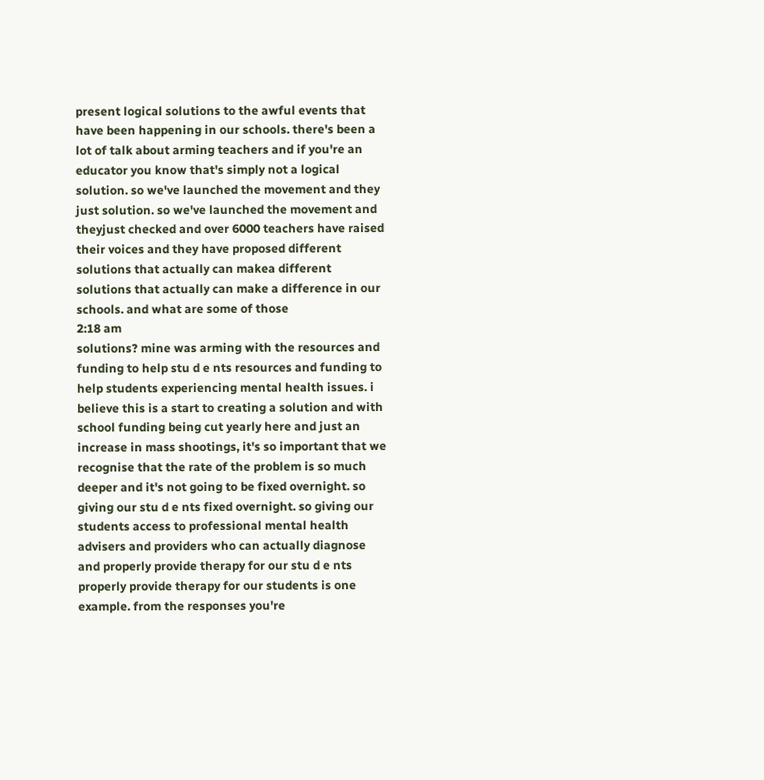present logical solutions to the awful events that have been happening in our schools. there's been a lot of talk about arming teachers and if you're an educator you know that's simply not a logical solution. so we've launched the movement and they just solution. so we've launched the movement and theyjust checked and over 6000 teachers have raised their voices and they have proposed different solutions that actually can makea different solutions that actually can make a difference in our schools. and what are some of those
2:18 am
solutions? mine was arming with the resources and funding to help stu d e nts resources and funding to help students experiencing mental health issues. i believe this is a start to creating a solution and with school funding being cut yearly here and just an increase in mass shootings, it's so important that we recognise that the rate of the problem is so much deeper and it's not going to be fixed overnight. so giving our stu d e nts fixed overnight. so giving our students access to professional mental health advisers and providers who can actually diagnose and properly provide therapy for our stu d e nts properly provide therapy for our students is one example. from the responses you're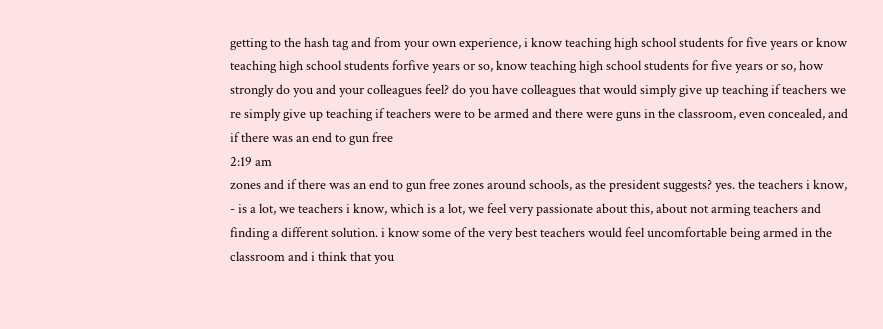getting to the hash tag and from your own experience, i know teaching high school students for five years or know teaching high school students forfive years or so, know teaching high school students for five years or so, how strongly do you and your colleagues feel? do you have colleagues that would simply give up teaching if teachers we re simply give up teaching if teachers were to be armed and there were guns in the classroom, even concealed, and if there was an end to gun free
2:19 am
zones and if there was an end to gun free zones around schools, as the president suggests? yes. the teachers i know, - is a lot, we teachers i know, which is a lot, we feel very passionate about this, about not arming teachers and finding a different solution. i know some of the very best teachers would feel uncomfortable being armed in the classroom and i think that you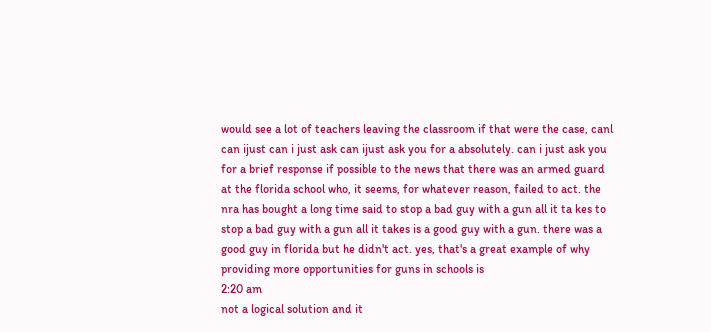would see a lot of teachers leaving the classroom if that were the case, canl can ijust can i just ask can ijust ask you for a absolutely. can i just ask you for a brief response if possible to the news that there was an armed guard at the florida school who, it seems, for whatever reason, failed to act. the nra has bought a long time said to stop a bad guy with a gun all it ta kes to stop a bad guy with a gun all it takes is a good guy with a gun. there was a good guy in florida but he didn't act. yes, that's a great example of why providing more opportunities for guns in schools is
2:20 am
not a logical solution and it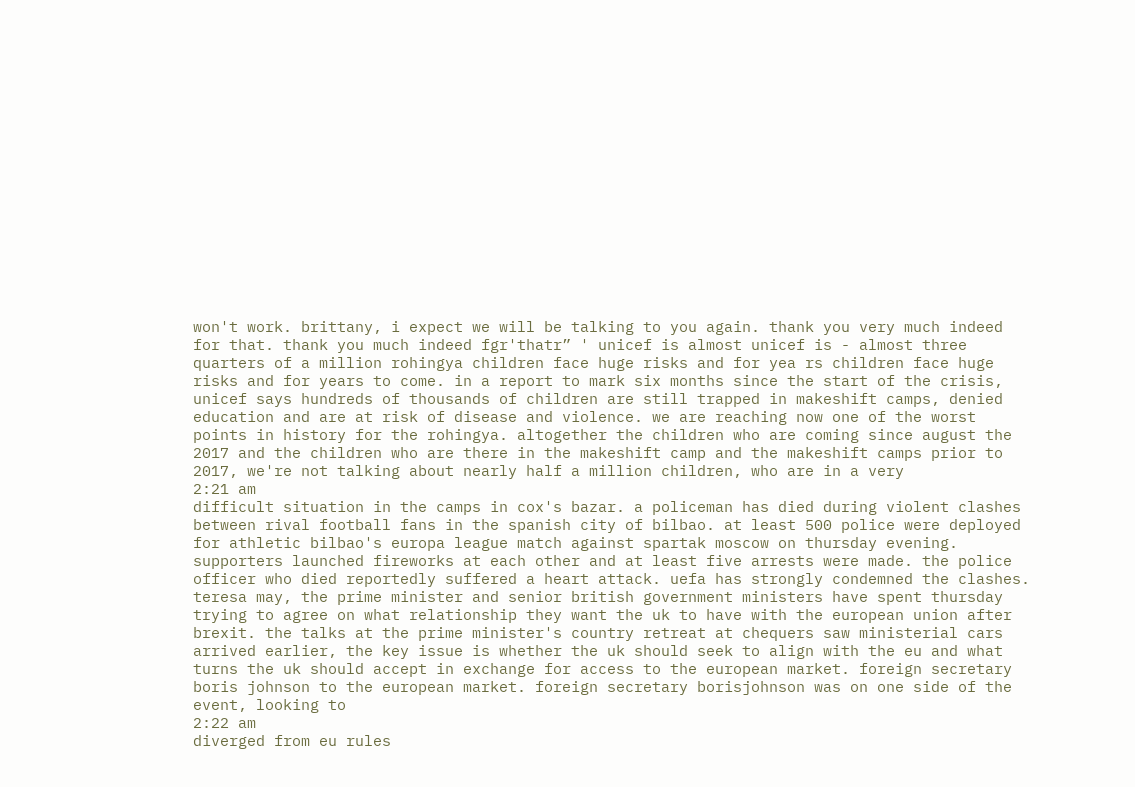won't work. brittany, i expect we will be talking to you again. thank you very much indeed for that. thank you much indeed fgr'thatr” ' unicef is almost unicef is - almost three quarters of a million rohingya children face huge risks and for yea rs children face huge risks and for years to come. in a report to mark six months since the start of the crisis, unicef says hundreds of thousands of children are still trapped in makeshift camps, denied education and are at risk of disease and violence. we are reaching now one of the worst points in history for the rohingya. altogether the children who are coming since august the 2017 and the children who are there in the makeshift camp and the makeshift camps prior to 2017, we're not talking about nearly half a million children, who are in a very
2:21 am
difficult situation in the camps in cox's bazar. a policeman has died during violent clashes between rival football fans in the spanish city of bilbao. at least 500 police were deployed for athletic bilbao's europa league match against spartak moscow on thursday evening. supporters launched fireworks at each other and at least five arrests were made. the police officer who died reportedly suffered a heart attack. uefa has strongly condemned the clashes. teresa may, the prime minister and senior british government ministers have spent thursday trying to agree on what relationship they want the uk to have with the european union after brexit. the talks at the prime minister's country retreat at chequers saw ministerial cars arrived earlier, the key issue is whether the uk should seek to align with the eu and what turns the uk should accept in exchange for access to the european market. foreign secretary boris johnson to the european market. foreign secretary borisjohnson was on one side of the event, looking to
2:22 am
diverged from eu rules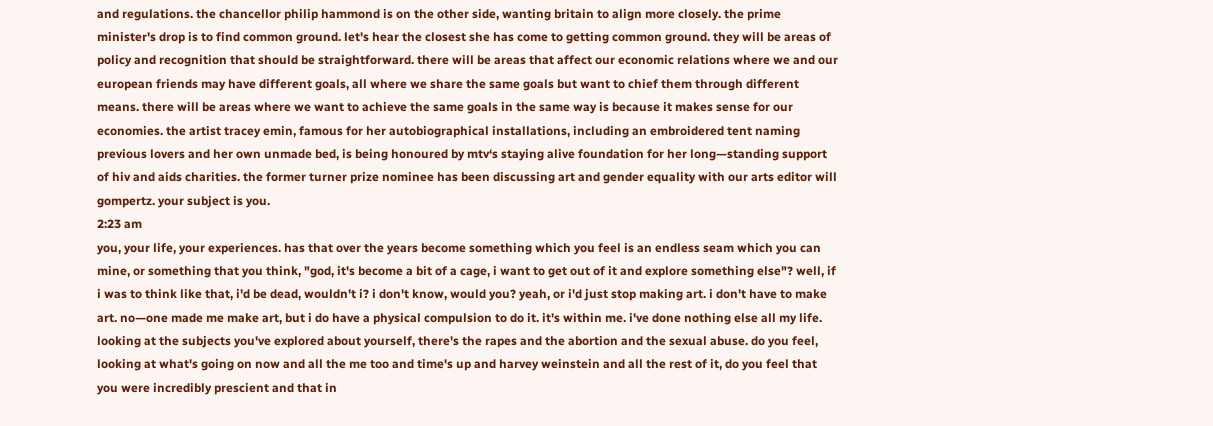and regulations. the chancellor philip hammond is on the other side, wanting britain to align more closely. the prime minister's drop is to find common ground. let's hear the closest she has come to getting common ground. they will be areas of policy and recognition that should be straightforward. there will be areas that affect our economic relations where we and our european friends may have different goals, all where we share the same goals but want to chief them through different means. there will be areas where we want to achieve the same goals in the same way is because it makes sense for our economies. the artist tracey emin, famous for her autobiographical installations, including an embroidered tent naming previous lovers and her own unmade bed, is being honoured by mtv‘s staying alive foundation for her long—standing support of hiv and aids charities. the former turner prize nominee has been discussing art and gender equality with our arts editor will gompertz. your subject is you.
2:23 am
you, your life, your experiences. has that over the years become something which you feel is an endless seam which you can mine, or something that you think, "god, it's become a bit of a cage, i want to get out of it and explore something else"? well, if i was to think like that, i'd be dead, wouldn't i? i don't know, would you? yeah, or i'd just stop making art. i don't have to make art. no—one made me make art, but i do have a physical compulsion to do it. it's within me. i've done nothing else all my life. looking at the subjects you've explored about yourself, there's the rapes and the abortion and the sexual abuse. do you feel, looking at what's going on now and all the me too and time's up and harvey weinstein and all the rest of it, do you feel that you were incredibly prescient and that in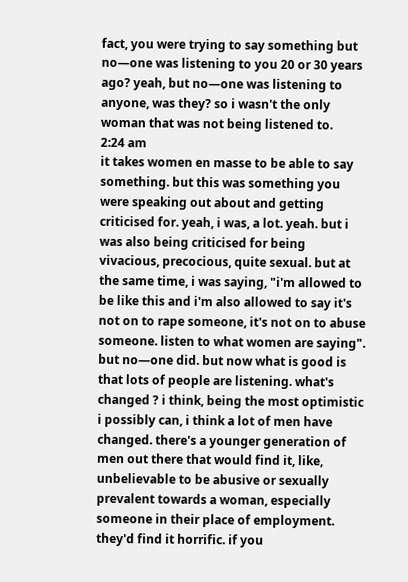fact, you were trying to say something but no—one was listening to you 20 or 30 years ago? yeah, but no—one was listening to anyone, was they? so i wasn't the only woman that was not being listened to.
2:24 am
it takes women en masse to be able to say something. but this was something you were speaking out about and getting criticised for. yeah, i was, a lot. yeah. but i was also being criticised for being vivacious, precocious, quite sexual. but at the same time, i was saying, "i'm allowed to be like this and i'm also allowed to say it's not on to rape someone, it's not on to abuse someone. listen to what women are saying". but no—one did. but now what is good is that lots of people are listening. what's changed ? i think, being the most optimistic i possibly can, i think a lot of men have changed. there's a younger generation of men out there that would find it, like, unbelievable to be abusive or sexually prevalent towards a woman, especially someone in their place of employment. they'd find it horrific. if you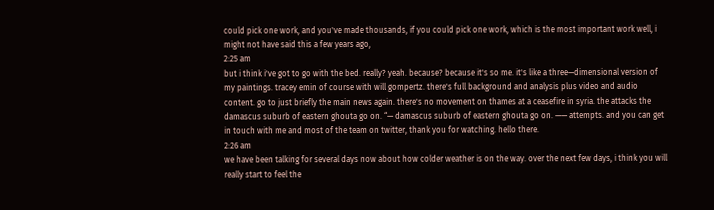could pick one work, and you've made thousands, if you could pick one work, which is the most important work well, i might not have said this a few years ago,
2:25 am
but i think i've got to go with the bed. really? yeah. because? because it's so me. it's like a three—dimensional version of my paintings. tracey emin of course with will gompertz. there's full background and analysis plus video and audio content. go to just briefly the main news again. there's no movement on thames at a ceasefire in syria. the attacks the damascus suburb of eastern ghouta go on. “— damascus suburb of eastern ghouta go on. —— attempts. and you can get in touch with me and most of the team on twitter, thank you for watching. hello there.
2:26 am
we have been talking for several days now about how colder weather is on the way. over the next few days, i think you will really start to feel the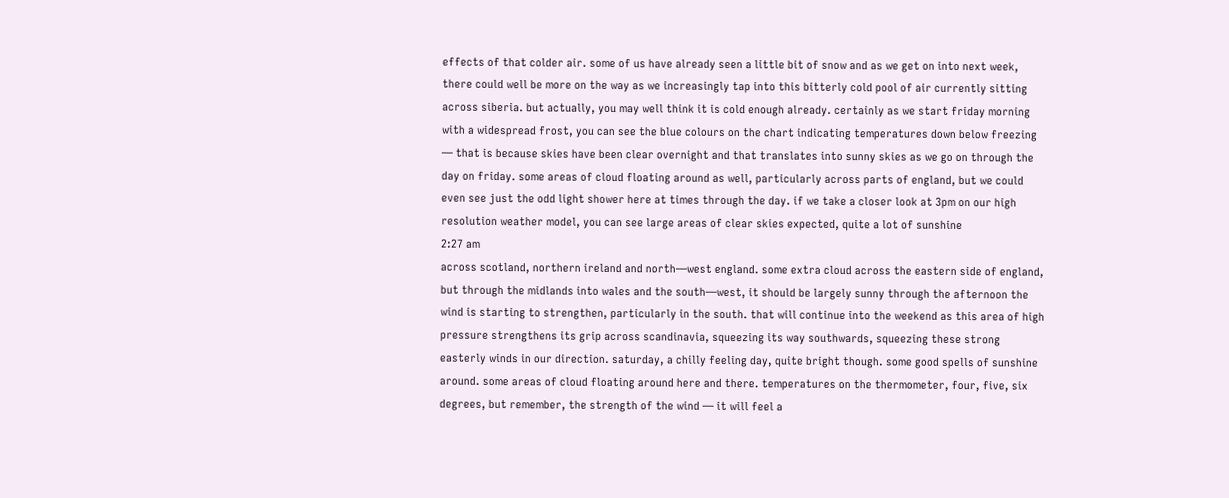effects of that colder air. some of us have already seen a little bit of snow and as we get on into next week, there could well be more on the way as we increasingly tap into this bitterly cold pool of air currently sitting across siberia. but actually, you may well think it is cold enough already. certainly as we start friday morning with a widespread frost, you can see the blue colours on the chart indicating temperatures down below freezing — that is because skies have been clear overnight and that translates into sunny skies as we go on through the day on friday. some areas of cloud floating around as well, particularly across parts of england, but we could even see just the odd light shower here at times through the day. if we take a closer look at 3pm on our high resolution weather model, you can see large areas of clear skies expected, quite a lot of sunshine
2:27 am
across scotland, northern ireland and north—west england. some extra cloud across the eastern side of england, but through the midlands into wales and the south—west, it should be largely sunny through the afternoon the wind is starting to strengthen, particularly in the south. that will continue into the weekend as this area of high pressure strengthens its grip across scandinavia, squeezing its way southwards, squeezing these strong easterly winds in our direction. saturday, a chilly feeling day, quite bright though. some good spells of sunshine around. some areas of cloud floating around here and there. temperatures on the thermometer, four, five, six degrees, but remember, the strength of the wind — it will feel a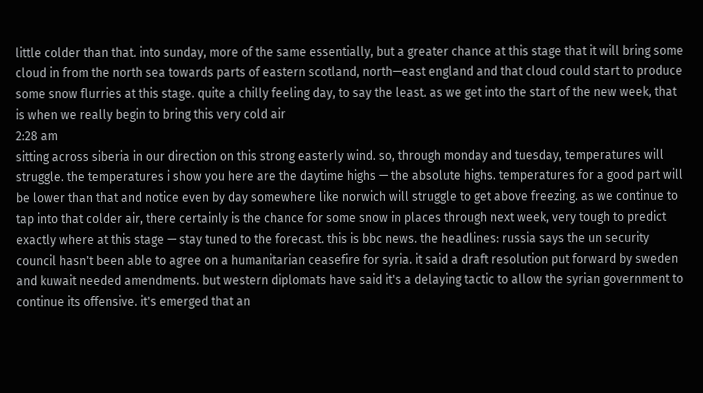little colder than that. into sunday, more of the same essentially, but a greater chance at this stage that it will bring some cloud in from the north sea towards parts of eastern scotland, north—east england and that cloud could start to produce some snow flurries at this stage. quite a chilly feeling day, to say the least. as we get into the start of the new week, that is when we really begin to bring this very cold air
2:28 am
sitting across siberia in our direction on this strong easterly wind. so, through monday and tuesday, temperatures will struggle. the temperatures i show you here are the daytime highs — the absolute highs. temperatures for a good part will be lower than that and notice even by day somewhere like norwich will struggle to get above freezing. as we continue to tap into that colder air, there certainly is the chance for some snow in places through next week, very tough to predict exactly where at this stage — stay tuned to the forecast. this is bbc news. the headlines: russia says the un security council hasn't been able to agree on a humanitarian ceasefire for syria. it said a draft resolution put forward by sweden and kuwait needed amendments. but western diplomats have said it's a delaying tactic to allow the syrian government to continue its offensive. it's emerged that an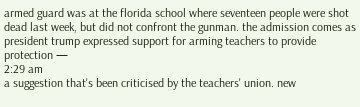armed guard was at the florida school where seventeen people were shot dead last week, but did not confront the gunman. the admission comes as president trump expressed support for arming teachers to provide protection —
2:29 am
a suggestion that's been criticised by the teachers' union. new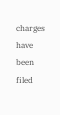charges have been filed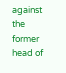against the former head of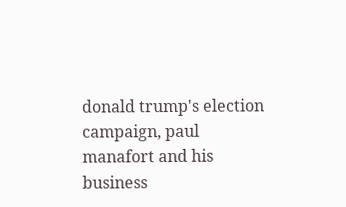donald trump's election campaign, paul manafort and his business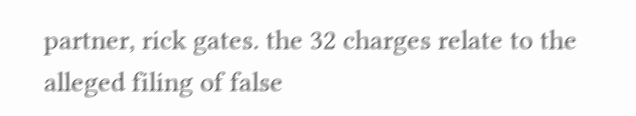partner, rick gates. the 32 charges relate to the alleged filing of false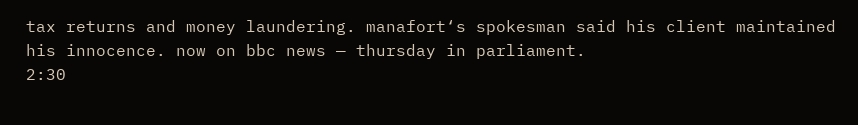tax returns and money laundering. manafort‘s spokesman said his client maintained his innocence. now on bbc news — thursday in parliament.
2:30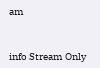am


info Stream Only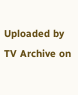Uploaded by TV Archive on